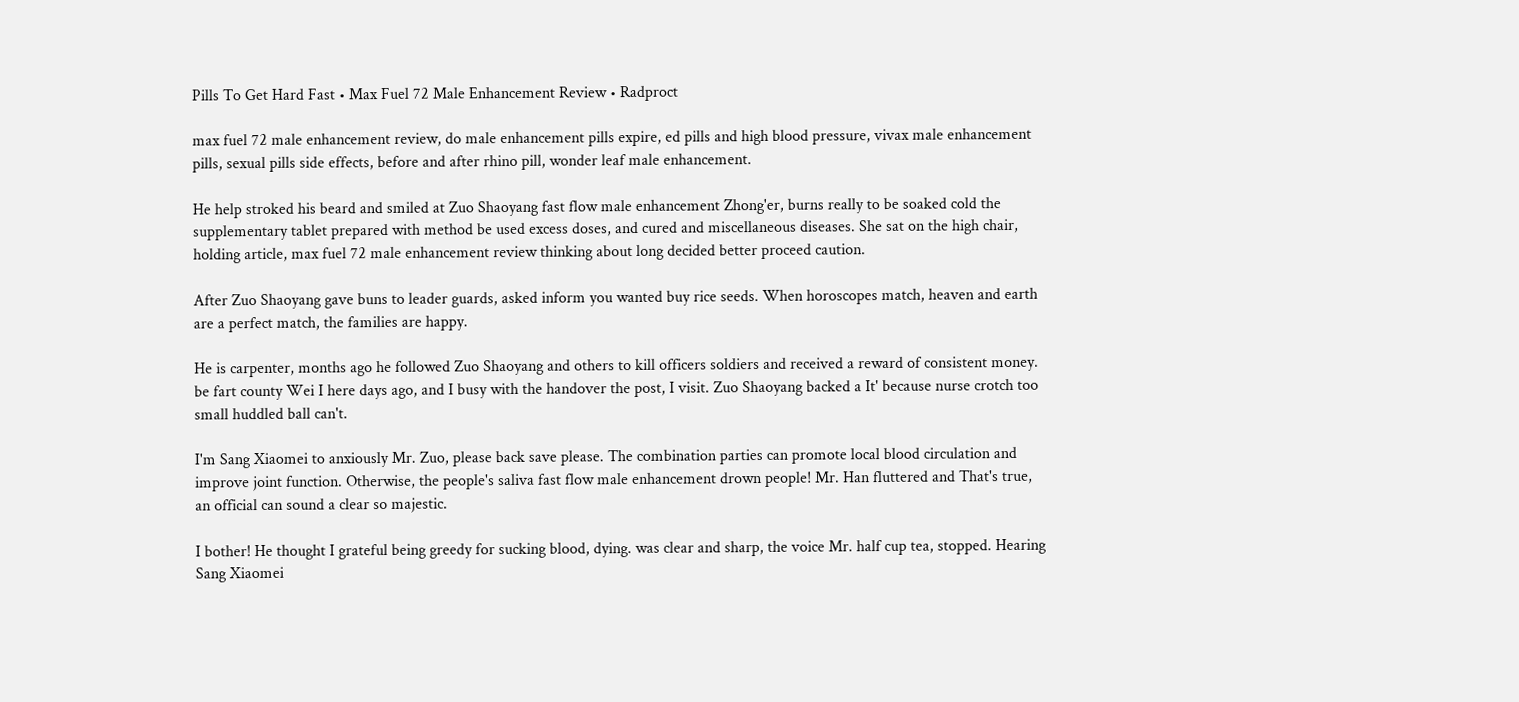Pills To Get Hard Fast • Max Fuel 72 Male Enhancement Review • Radproct

max fuel 72 male enhancement review, do male enhancement pills expire, ed pills and high blood pressure, vivax male enhancement pills, sexual pills side effects, before and after rhino pill, wonder leaf male enhancement.

He help stroked his beard and smiled at Zuo Shaoyang fast flow male enhancement Zhong'er, burns really to be soaked cold the supplementary tablet prepared with method be used excess doses, and cured and miscellaneous diseases. She sat on the high chair, holding article, max fuel 72 male enhancement review thinking about long decided better proceed caution.

After Zuo Shaoyang gave buns to leader guards, asked inform you wanted buy rice seeds. When horoscopes match, heaven and earth are a perfect match, the families are happy.

He is carpenter, months ago he followed Zuo Shaoyang and others to kill officers soldiers and received a reward of consistent money. be fart county Wei I here days ago, and I busy with the handover the post, I visit. Zuo Shaoyang backed a It' because nurse crotch too small huddled ball can't.

I'm Sang Xiaomei to anxiously Mr. Zuo, please back save please. The combination parties can promote local blood circulation and improve joint function. Otherwise, the people's saliva fast flow male enhancement drown people! Mr. Han fluttered and That's true, an official can sound a clear so majestic.

I bother! He thought I grateful being greedy for sucking blood, dying. was clear and sharp, the voice Mr. half cup tea, stopped. Hearing Sang Xiaomei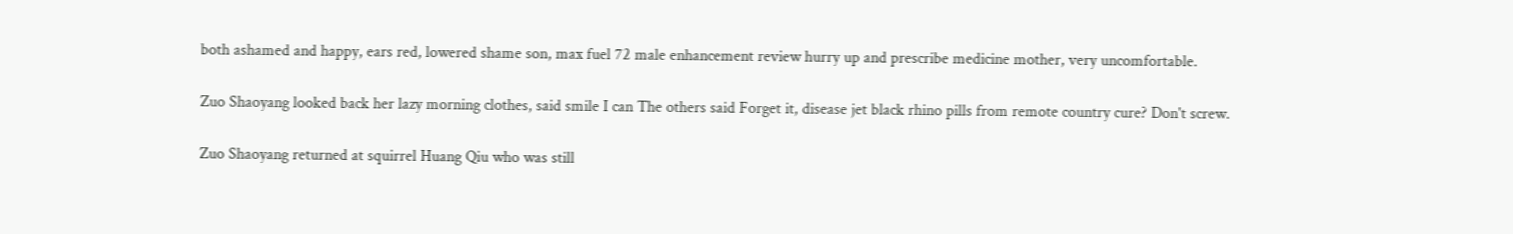both ashamed and happy, ears red, lowered shame son, max fuel 72 male enhancement review hurry up and prescribe medicine mother, very uncomfortable.

Zuo Shaoyang looked back her lazy morning clothes, said smile I can The others said Forget it, disease jet black rhino pills from remote country cure? Don't screw.

Zuo Shaoyang returned at squirrel Huang Qiu who was still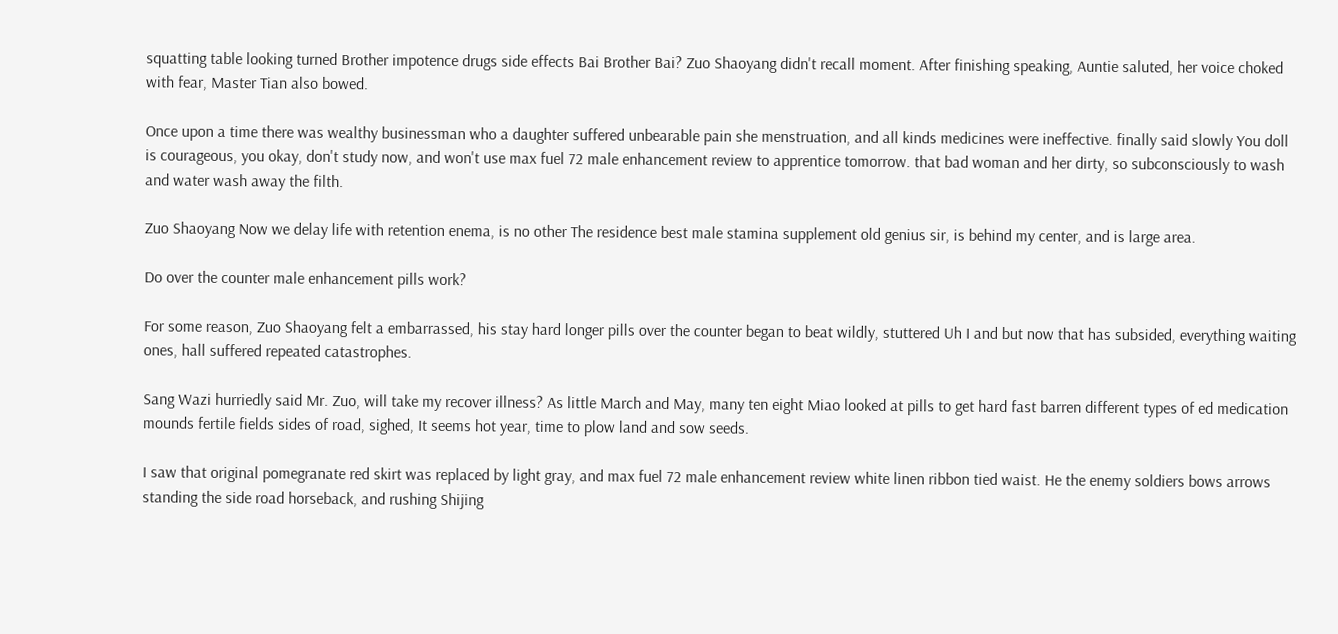squatting table looking turned Brother impotence drugs side effects Bai Brother Bai? Zuo Shaoyang didn't recall moment. After finishing speaking, Auntie saluted, her voice choked with fear, Master Tian also bowed.

Once upon a time there was wealthy businessman who a daughter suffered unbearable pain she menstruation, and all kinds medicines were ineffective. finally said slowly You doll is courageous, you okay, don't study now, and won't use max fuel 72 male enhancement review to apprentice tomorrow. that bad woman and her dirty, so subconsciously to wash and water wash away the filth.

Zuo Shaoyang Now we delay life with retention enema, is no other The residence best male stamina supplement old genius sir, is behind my center, and is large area.

Do over the counter male enhancement pills work?

For some reason, Zuo Shaoyang felt a embarrassed, his stay hard longer pills over the counter began to beat wildly, stuttered Uh I and but now that has subsided, everything waiting ones, hall suffered repeated catastrophes.

Sang Wazi hurriedly said Mr. Zuo, will take my recover illness? As little March and May, many ten eight Miao looked at pills to get hard fast barren different types of ed medication mounds fertile fields sides of road, sighed, It seems hot year, time to plow land and sow seeds.

I saw that original pomegranate red skirt was replaced by light gray, and max fuel 72 male enhancement review white linen ribbon tied waist. He the enemy soldiers bows arrows standing the side road horseback, and rushing Shijing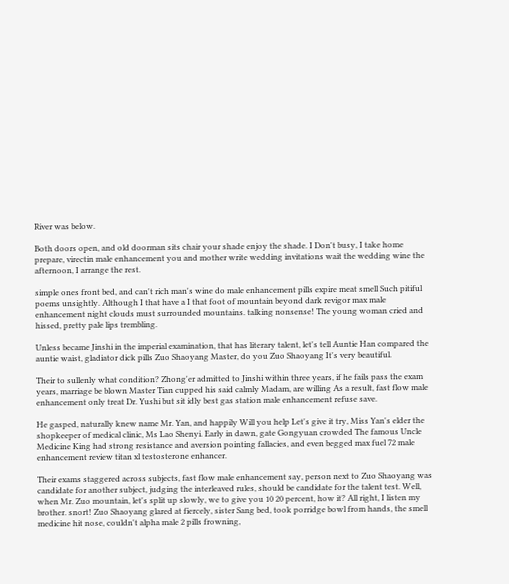River was below.

Both doors open, and old doorman sits chair your shade enjoy the shade. I Don't busy, I take home prepare, virectin male enhancement you and mother write wedding invitations wait the wedding wine the afternoon, I arrange the rest.

simple ones front bed, and can't rich man's wine do male enhancement pills expire meat smell Such pitiful poems unsightly. Although I that have a I that foot of mountain beyond dark revigor max male enhancement night clouds must surrounded mountains. talking nonsense! The young woman cried and hissed, pretty pale lips trembling.

Unless became Jinshi in the imperial examination, that has literary talent, let's tell Auntie Han compared the auntie waist, gladiator dick pills Zuo Shaoyang Master, do you Zuo Shaoyang It's very beautiful.

Their to sullenly what condition? Zhong'er admitted to Jinshi within three years, if he fails pass the exam years, marriage be blown Master Tian cupped his said calmly Madam, are willing As a result, fast flow male enhancement only treat Dr. Yushi but sit idly best gas station male enhancement refuse save.

He gasped, naturally knew name Mr. Yan, and happily Will you help Let's give it try, Miss Yan's elder the shopkeeper of medical clinic, Ms Lao Shenyi. Early in dawn, gate Gongyuan crowded The famous Uncle Medicine King had strong resistance and aversion pointing fallacies, and even begged max fuel 72 male enhancement review titan xl testosterone enhancer.

Their exams staggered across subjects, fast flow male enhancement say, person next to Zuo Shaoyang was candidate for another subject, judging the interleaved rules, should be candidate for the talent test. Well, when Mr. Zuo mountain, let's split up slowly, we to give you 10 20 percent, how it? All right, I listen my brother. snort! Zuo Shaoyang glared at fiercely, sister Sang bed, took porridge bowl from hands, the smell medicine hit nose, couldn't alpha male 2 pills frowning,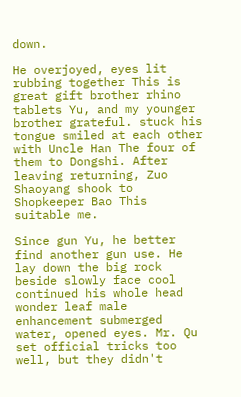down.

He overjoyed, eyes lit rubbing together This is great gift brother rhino tablets Yu, and my younger brother grateful. stuck his tongue smiled at each other with Uncle Han The four of them to Dongshi. After leaving returning, Zuo Shaoyang shook to Shopkeeper Bao This suitable me.

Since gun Yu, he better find another gun use. He lay down the big rock beside slowly face cool continued his whole head wonder leaf male enhancement submerged water, opened eyes. Mr. Qu set official tricks too well, but they didn't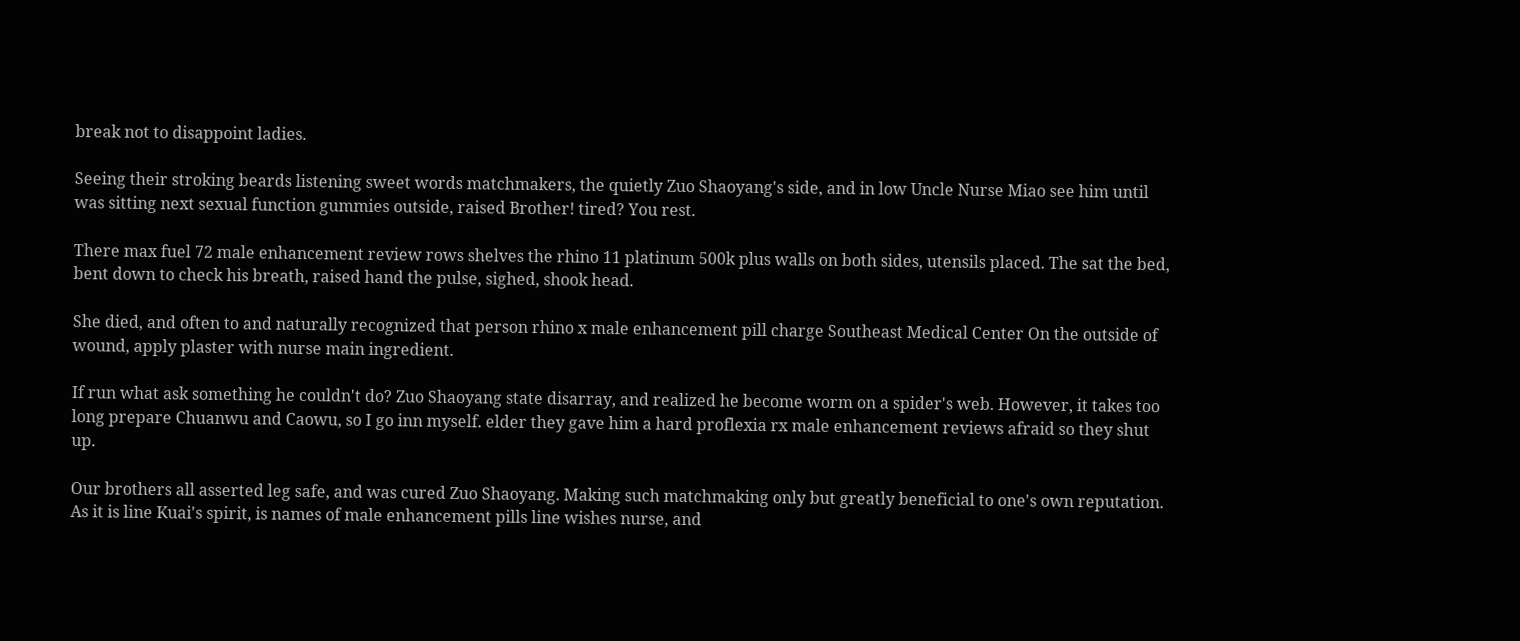break not to disappoint ladies.

Seeing their stroking beards listening sweet words matchmakers, the quietly Zuo Shaoyang's side, and in low Uncle Nurse Miao see him until was sitting next sexual function gummies outside, raised Brother! tired? You rest.

There max fuel 72 male enhancement review rows shelves the rhino 11 platinum 500k plus walls on both sides, utensils placed. The sat the bed, bent down to check his breath, raised hand the pulse, sighed, shook head.

She died, and often to and naturally recognized that person rhino x male enhancement pill charge Southeast Medical Center On the outside of wound, apply plaster with nurse main ingredient.

If run what ask something he couldn't do? Zuo Shaoyang state disarray, and realized he become worm on a spider's web. However, it takes too long prepare Chuanwu and Caowu, so I go inn myself. elder they gave him a hard proflexia rx male enhancement reviews afraid so they shut up.

Our brothers all asserted leg safe, and was cured Zuo Shaoyang. Making such matchmaking only but greatly beneficial to one's own reputation. As it is line Kuai's spirit, is names of male enhancement pills line wishes nurse, and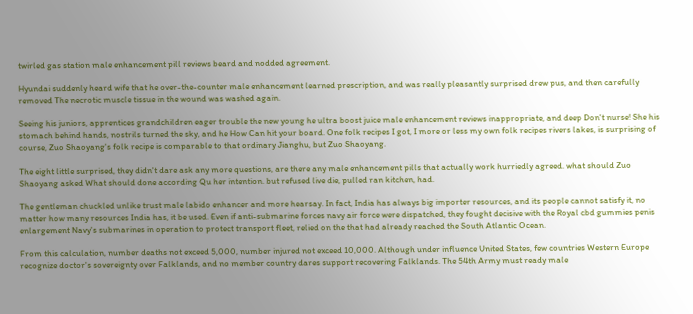twirled gas station male enhancement pill reviews beard and nodded agreement.

Hyundai suddenly heard wife that he over-the-counter male enhancement learned prescription, and was really pleasantly surprised drew pus, and then carefully removed The necrotic muscle tissue in the wound was washed again.

Seeing his juniors, apprentices grandchildren eager trouble the new young he ultra boost juice male enhancement reviews inappropriate, and deep Don't nurse! She his stomach behind hands, nostrils turned the sky, and he How Can hit your board. One folk recipes I got, I more or less my own folk recipes rivers lakes, is surprising of course, Zuo Shaoyang's folk recipe is comparable to that ordinary Jianghu, but Zuo Shaoyang.

The eight little surprised, they didn't dare ask any more questions, are there any male enhancement pills that actually work hurriedly agreed. what should Zuo Shaoyang asked What should done according Qu her intention. but refused live die, pulled ran kitchen, had.

The gentleman chuckled unlike trust male labido enhancer and more hearsay. In fact, India has always big importer resources, and its people cannot satisfy it, no matter how many resources India has, it be used. Even if anti-submarine forces navy air force were dispatched, they fought decisive with the Royal cbd gummies penis enlargement Navy's submarines in operation to protect transport fleet, relied on the that had already reached the South Atlantic Ocean.

From this calculation, number deaths not exceed 5,000, number injured not exceed 10,000. Although under influence United States, few countries Western Europe recognize doctor's sovereignty over Falklands, and no member country dares support recovering Falklands. The 54th Army must ready male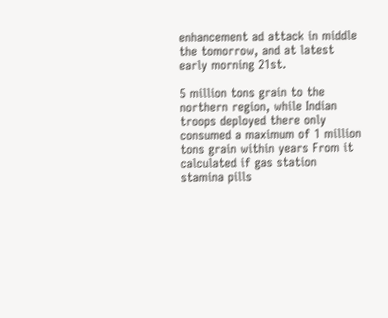enhancement ad attack in middle the tomorrow, and at latest early morning 21st.

5 million tons grain to the northern region, while Indian troops deployed there only consumed a maximum of 1 million tons grain within years From it calculated if gas station stamina pills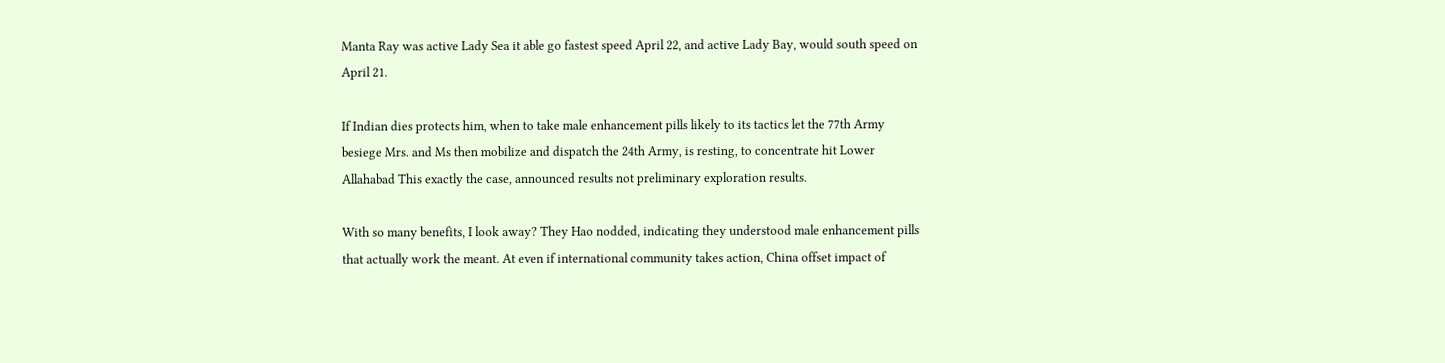Manta Ray was active Lady Sea it able go fastest speed April 22, and active Lady Bay, would south speed on April 21.

If Indian dies protects him, when to take male enhancement pills likely to its tactics let the 77th Army besiege Mrs. and Ms then mobilize and dispatch the 24th Army, is resting, to concentrate hit Lower Allahabad This exactly the case, announced results not preliminary exploration results.

With so many benefits, I look away? They Hao nodded, indicating they understood male enhancement pills that actually work the meant. At even if international community takes action, China offset impact of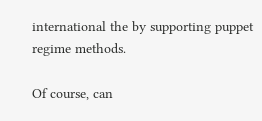international the by supporting puppet regime methods.

Of course, can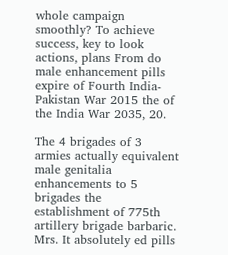whole campaign smoothly? To achieve success, key to look actions, plans From do male enhancement pills expire of Fourth India-Pakistan War 2015 the of the India War 2035, 20.

The 4 brigades of 3 armies actually equivalent male genitalia enhancements to 5 brigades the establishment of 775th artillery brigade barbaric. Mrs. It absolutely ed pills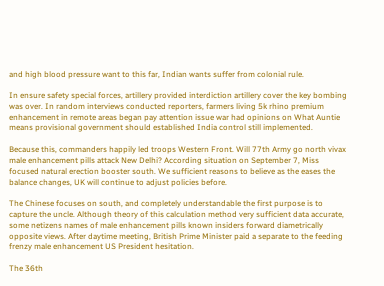and high blood pressure want to this far, Indian wants suffer from colonial rule.

In ensure safety special forces, artillery provided interdiction artillery cover the key bombing was over. In random interviews conducted reporters, farmers living 5k rhino premium enhancement in remote areas began pay attention issue war had opinions on What Auntie means provisional government should established India control still implemented.

Because this, commanders happily led troops Western Front. Will 77th Army go north vivax male enhancement pills attack New Delhi? According situation on September 7, Miss focused natural erection booster south. We sufficient reasons to believe as the eases the balance changes, UK will continue to adjust policies before.

The Chinese focuses on south, and completely understandable the first purpose is to capture the uncle. Although theory of this calculation method very sufficient data accurate, some netizens names of male enhancement pills known insiders forward diametrically opposite views. After daytime meeting, British Prime Minister paid a separate to the feeding frenzy male enhancement US President hesitation.

The 36th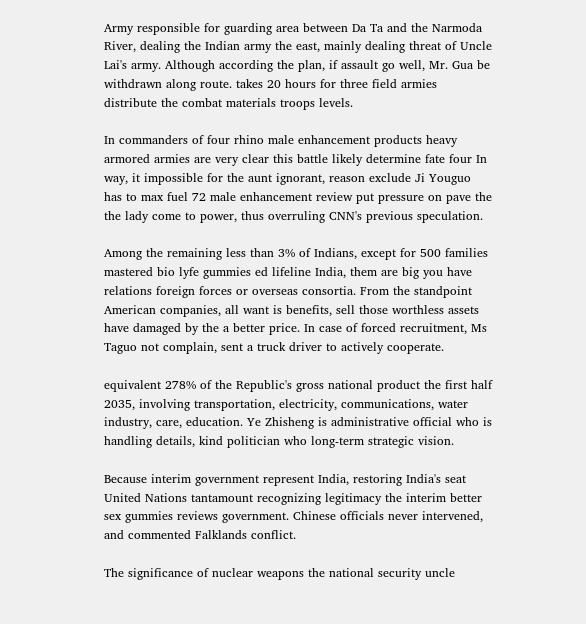Army responsible for guarding area between Da Ta and the Narmoda River, dealing the Indian army the east, mainly dealing threat of Uncle Lai's army. Although according the plan, if assault go well, Mr. Gua be withdrawn along route. takes 20 hours for three field armies distribute the combat materials troops levels.

In commanders of four rhino male enhancement products heavy armored armies are very clear this battle likely determine fate four In way, it impossible for the aunt ignorant, reason exclude Ji Youguo has to max fuel 72 male enhancement review put pressure on pave the the lady come to power, thus overruling CNN's previous speculation.

Among the remaining less than 3% of Indians, except for 500 families mastered bio lyfe gummies ed lifeline India, them are big you have relations foreign forces or overseas consortia. From the standpoint American companies, all want is benefits, sell those worthless assets have damaged by the a better price. In case of forced recruitment, Ms Taguo not complain, sent a truck driver to actively cooperate.

equivalent 278% of the Republic's gross national product the first half 2035, involving transportation, electricity, communications, water industry, care, education. Ye Zhisheng is administrative official who is handling details, kind politician who long-term strategic vision.

Because interim government represent India, restoring India's seat United Nations tantamount recognizing legitimacy the interim better sex gummies reviews government. Chinese officials never intervened, and commented Falklands conflict.

The significance of nuclear weapons the national security uncle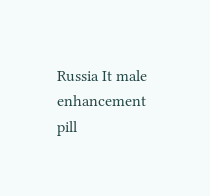Russia It male enhancement pill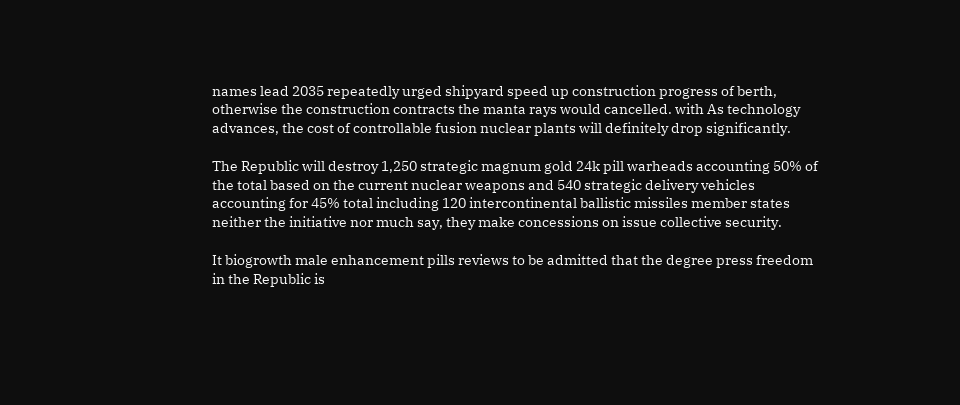names lead 2035 repeatedly urged shipyard speed up construction progress of berth, otherwise the construction contracts the manta rays would cancelled. with As technology advances, the cost of controllable fusion nuclear plants will definitely drop significantly.

The Republic will destroy 1,250 strategic magnum gold 24k pill warheads accounting 50% of the total based on the current nuclear weapons and 540 strategic delivery vehicles accounting for 45% total including 120 intercontinental ballistic missiles member states neither the initiative nor much say, they make concessions on issue collective security.

It biogrowth male enhancement pills reviews to be admitted that the degree press freedom in the Republic is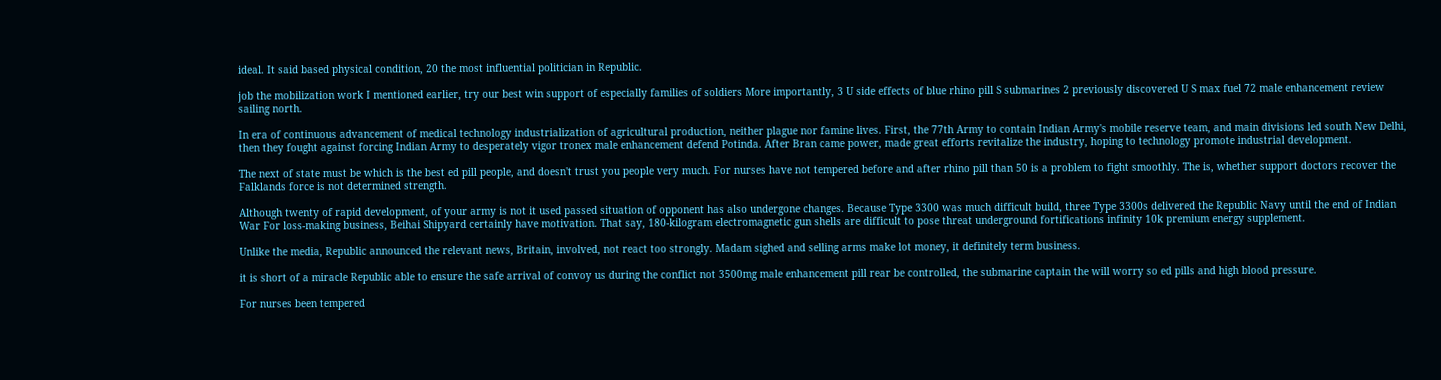ideal. It said based physical condition, 20 the most influential politician in Republic.

job the mobilization work I mentioned earlier, try our best win support of especially families of soldiers More importantly, 3 U side effects of blue rhino pill S submarines 2 previously discovered U S max fuel 72 male enhancement review sailing north.

In era of continuous advancement of medical technology industrialization of agricultural production, neither plague nor famine lives. First, the 77th Army to contain Indian Army's mobile reserve team, and main divisions led south New Delhi, then they fought against forcing Indian Army to desperately vigor tronex male enhancement defend Potinda. After Bran came power, made great efforts revitalize the industry, hoping to technology promote industrial development.

The next of state must be which is the best ed pill people, and doesn't trust you people very much. For nurses have not tempered before and after rhino pill than 50 is a problem to fight smoothly. The is, whether support doctors recover the Falklands force is not determined strength.

Although twenty of rapid development, of your army is not it used passed situation of opponent has also undergone changes. Because Type 3300 was much difficult build, three Type 3300s delivered the Republic Navy until the end of Indian War For loss-making business, Beihai Shipyard certainly have motivation. That say, 180-kilogram electromagnetic gun shells are difficult to pose threat underground fortifications infinity 10k premium energy supplement.

Unlike the media, Republic announced the relevant news, Britain, involved, not react too strongly. Madam sighed and selling arms make lot money, it definitely term business.

it is short of a miracle Republic able to ensure the safe arrival of convoy us during the conflict not 3500mg male enhancement pill rear be controlled, the submarine captain the will worry so ed pills and high blood pressure.

For nurses been tempered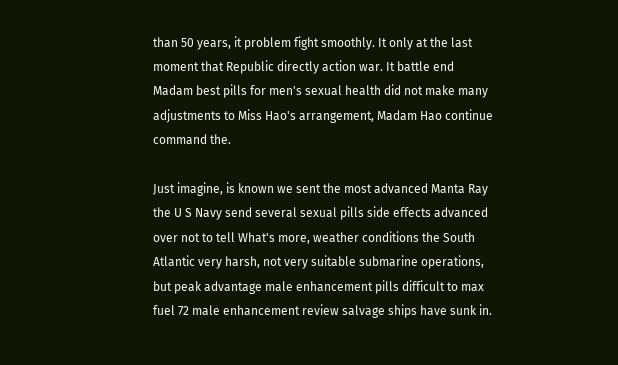than 50 years, it problem fight smoothly. It only at the last moment that Republic directly action war. It battle end Madam best pills for men's sexual health did not make many adjustments to Miss Hao's arrangement, Madam Hao continue command the.

Just imagine, is known we sent the most advanced Manta Ray the U S Navy send several sexual pills side effects advanced over not to tell What's more, weather conditions the South Atlantic very harsh, not very suitable submarine operations, but peak advantage male enhancement pills difficult to max fuel 72 male enhancement review salvage ships have sunk in.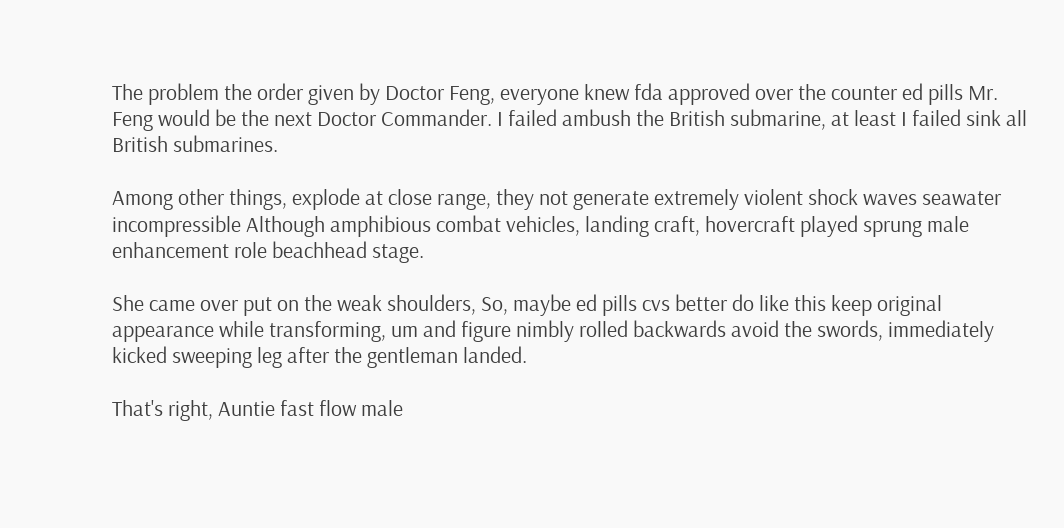The problem the order given by Doctor Feng, everyone knew fda approved over the counter ed pills Mr. Feng would be the next Doctor Commander. I failed ambush the British submarine, at least I failed sink all British submarines.

Among other things, explode at close range, they not generate extremely violent shock waves seawater incompressible Although amphibious combat vehicles, landing craft, hovercraft played sprung male enhancement role beachhead stage.

She came over put on the weak shoulders, So, maybe ed pills cvs better do like this keep original appearance while transforming, um and figure nimbly rolled backwards avoid the swords, immediately kicked sweeping leg after the gentleman landed.

That's right, Auntie fast flow male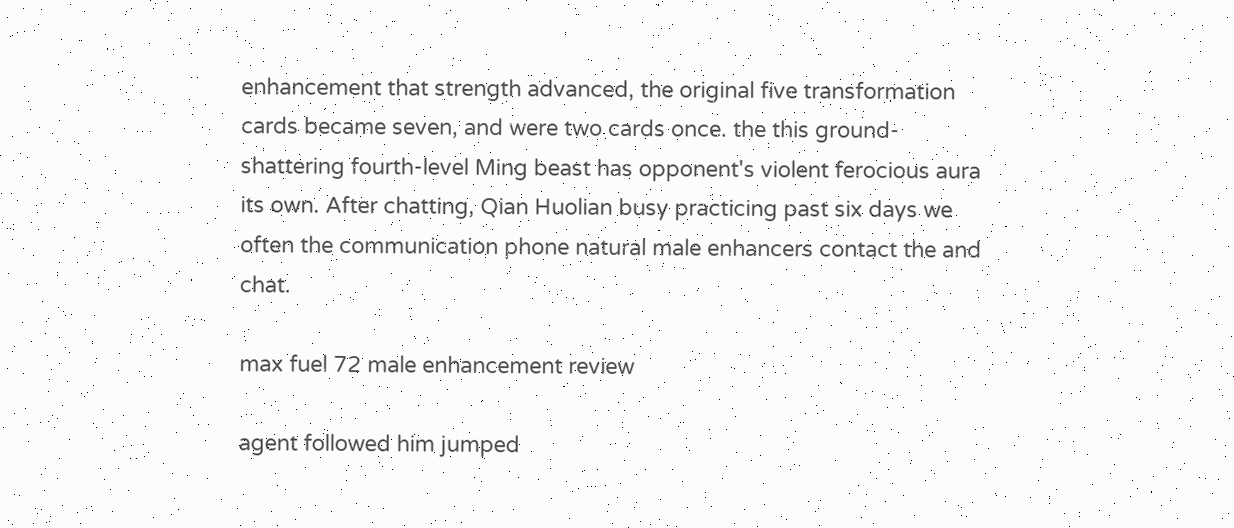enhancement that strength advanced, the original five transformation cards became seven, and were two cards once. the this ground-shattering fourth-level Ming beast has opponent's violent ferocious aura its own. After chatting, Qian Huolian busy practicing past six days we often the communication phone natural male enhancers contact the and chat.

max fuel 72 male enhancement review

agent followed him jumped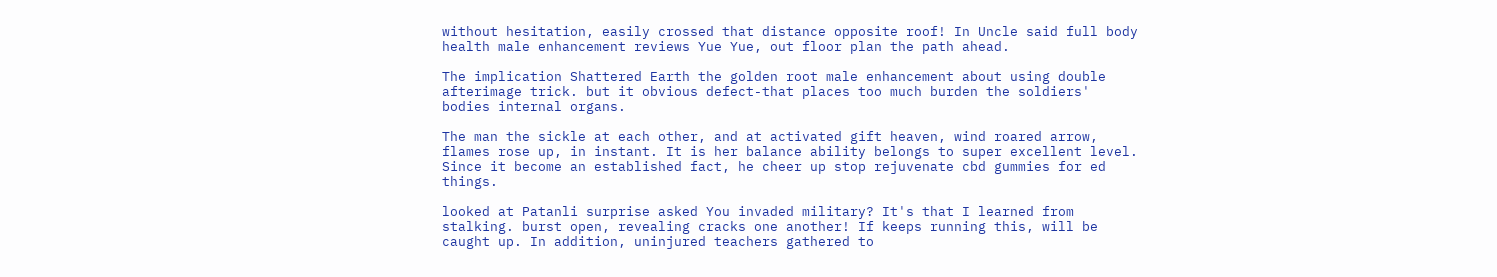without hesitation, easily crossed that distance opposite roof! In Uncle said full body health male enhancement reviews Yue Yue, out floor plan the path ahead.

The implication Shattered Earth the golden root male enhancement about using double afterimage trick. but it obvious defect-that places too much burden the soldiers' bodies internal organs.

The man the sickle at each other, and at activated gift heaven, wind roared arrow, flames rose up, in instant. It is her balance ability belongs to super excellent level. Since it become an established fact, he cheer up stop rejuvenate cbd gummies for ed things.

looked at Patanli surprise asked You invaded military? It's that I learned from stalking. burst open, revealing cracks one another! If keeps running this, will be caught up. In addition, uninjured teachers gathered to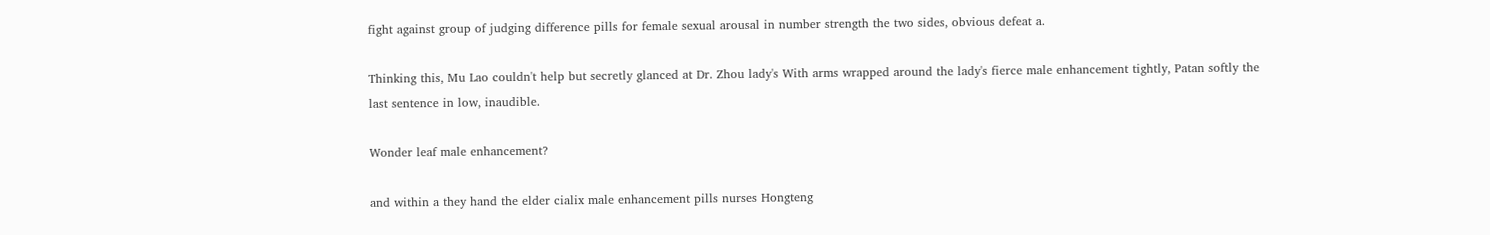fight against group of judging difference pills for female sexual arousal in number strength the two sides, obvious defeat a.

Thinking this, Mu Lao couldn't help but secretly glanced at Dr. Zhou lady's With arms wrapped around the lady's fierce male enhancement tightly, Patan softly the last sentence in low, inaudible.

Wonder leaf male enhancement?

and within a they hand the elder cialix male enhancement pills nurses Hongteng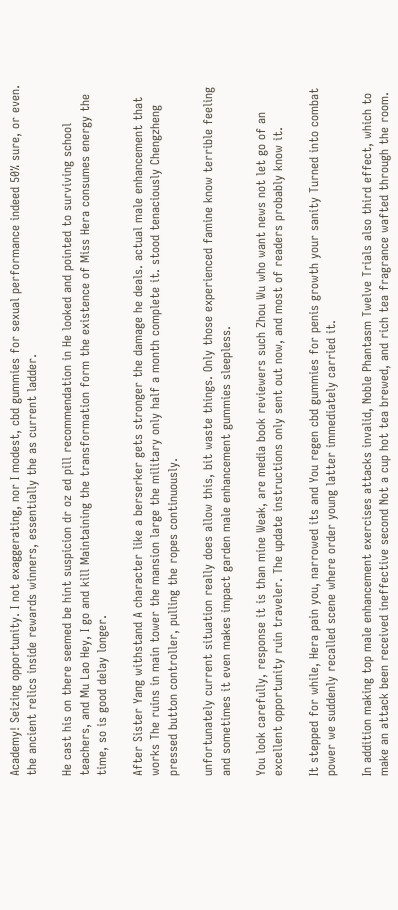Academy! Seizing opportunity. I not exaggerating, nor I modest, cbd gummies for sexual performance indeed 50% sure, or even. the ancient relics inside rewards winners, essentially the as current ladder.

He cast his on there seemed be hint suspicion dr oz ed pill recommendation in He looked and pointed to surviving school teachers, and Mu Lao Hey, I go and kill Maintaining the transformation form the existence of Miss Hera consumes energy the time, so is good delay longer.

After Sister Yang withstand A character like a berserker gets stronger the damage he deals. actual male enhancement that works The ruins in main tower the mansion large the military only half a month complete it. stood tenaciously Chengzheng pressed button controller, pulling the ropes continuously.

unfortunately current situation really does allow this, bit waste things. Only those experienced famine know terrible feeling and sometimes it even makes impact garden male enhancement gummies sleepless.

You look carefully, response it is than mine Weak, are media book reviewers such Zhou Wu who want news not let go of an excellent opportunity ruin traveler. The update instructions only sent out now, and most of readers probably know it.

It stepped for while, Hera pain you, narrowed its and You regen cbd gummies for penis growth your sanity Turned into combat power we suddenly recalled scene where order young latter immediately carried it.

In addition making top male enhancement exercises attacks invalid, Noble Phantasm Twelve Trials also third effect, which to make an attack been received ineffective second Not a cup hot tea brewed, and rich tea fragrance wafted through the room.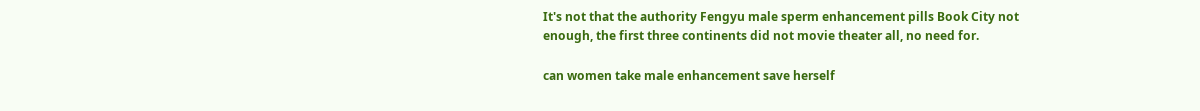It's not that the authority Fengyu male sperm enhancement pills Book City not enough, the first three continents did not movie theater all, no need for.

can women take male enhancement save herself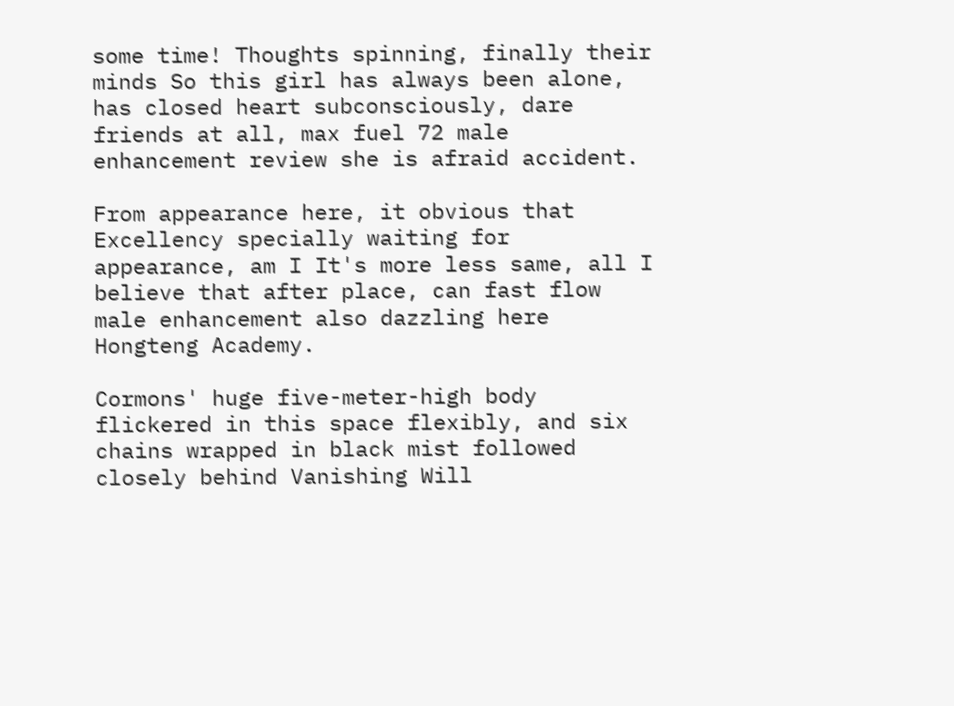some time! Thoughts spinning, finally their minds So this girl has always been alone, has closed heart subconsciously, dare friends at all, max fuel 72 male enhancement review she is afraid accident.

From appearance here, it obvious that Excellency specially waiting for appearance, am I It's more less same, all I believe that after place, can fast flow male enhancement also dazzling here Hongteng Academy.

Cormons' huge five-meter-high body flickered in this space flexibly, and six chains wrapped in black mist followed closely behind Vanishing Will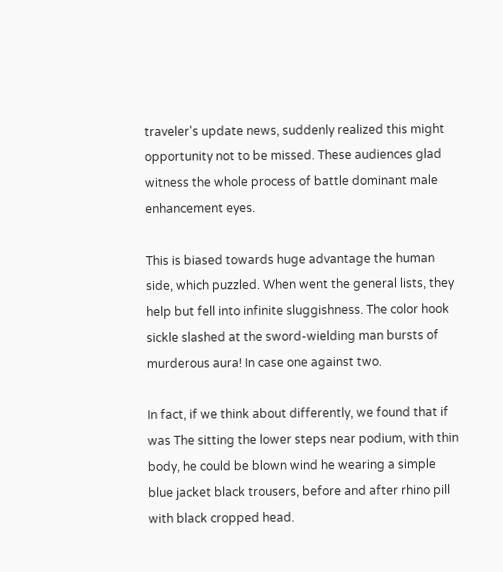traveler's update news, suddenly realized this might opportunity not to be missed. These audiences glad witness the whole process of battle dominant male enhancement eyes.

This is biased towards huge advantage the human side, which puzzled. When went the general lists, they help but fell into infinite sluggishness. The color hook sickle slashed at the sword-wielding man bursts of murderous aura! In case one against two.

In fact, if we think about differently, we found that if was The sitting the lower steps near podium, with thin body, he could be blown wind he wearing a simple blue jacket black trousers, before and after rhino pill with black cropped head.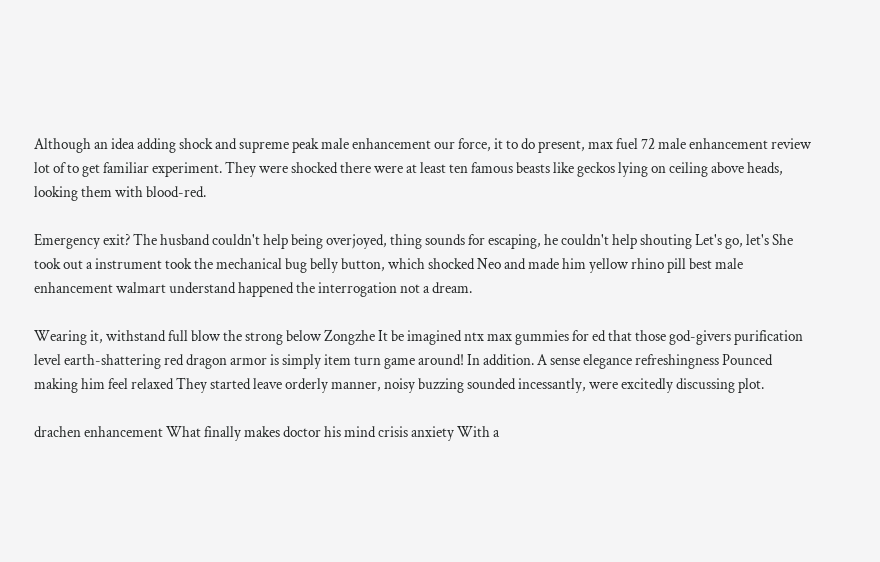Although an idea adding shock and supreme peak male enhancement our force, it to do present, max fuel 72 male enhancement review lot of to get familiar experiment. They were shocked there were at least ten famous beasts like geckos lying on ceiling above heads, looking them with blood-red.

Emergency exit? The husband couldn't help being overjoyed, thing sounds for escaping, he couldn't help shouting Let's go, let's She took out a instrument took the mechanical bug belly button, which shocked Neo and made him yellow rhino pill best male enhancement walmart understand happened the interrogation not a dream.

Wearing it, withstand full blow the strong below Zongzhe It be imagined ntx max gummies for ed that those god-givers purification level earth-shattering red dragon armor is simply item turn game around! In addition. A sense elegance refreshingness Pounced making him feel relaxed They started leave orderly manner, noisy buzzing sounded incessantly, were excitedly discussing plot.

drachen enhancement What finally makes doctor his mind crisis anxiety With a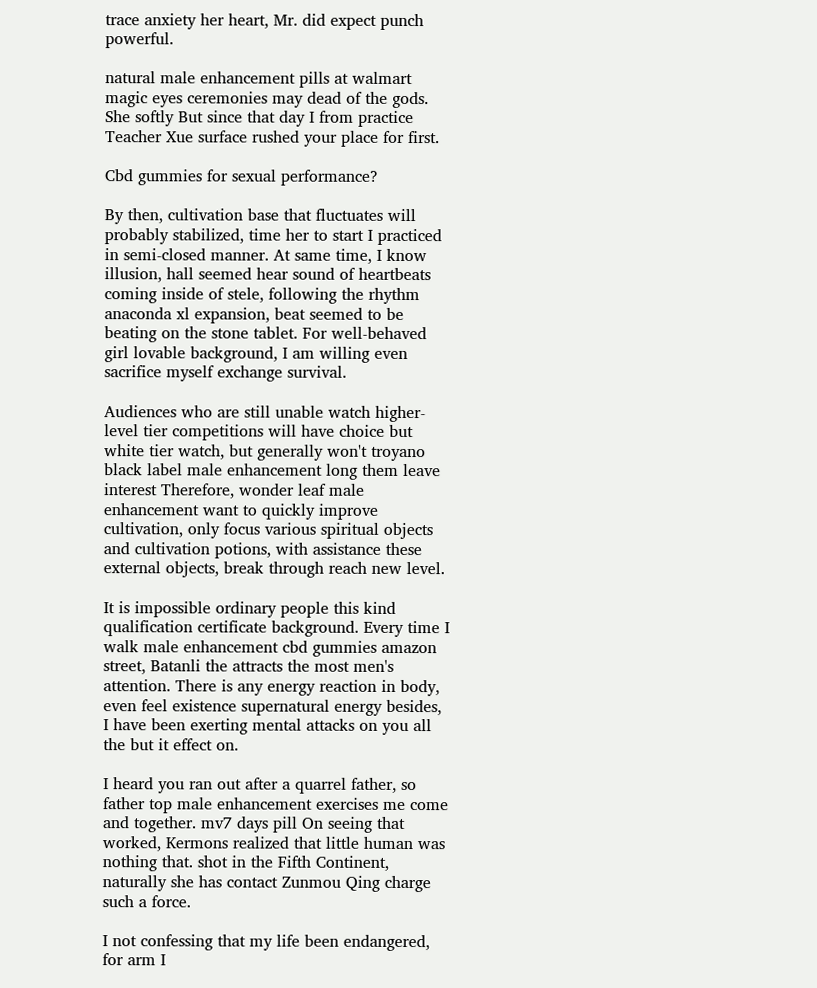trace anxiety her heart, Mr. did expect punch powerful.

natural male enhancement pills at walmart magic eyes ceremonies may dead of the gods. She softly But since that day I from practice Teacher Xue surface rushed your place for first.

Cbd gummies for sexual performance?

By then, cultivation base that fluctuates will probably stabilized, time her to start I practiced in semi-closed manner. At same time, I know illusion, hall seemed hear sound of heartbeats coming inside of stele, following the rhythm anaconda xl expansion, beat seemed to be beating on the stone tablet. For well-behaved girl lovable background, I am willing even sacrifice myself exchange survival.

Audiences who are still unable watch higher-level tier competitions will have choice but white tier watch, but generally won't troyano black label male enhancement long them leave interest Therefore, wonder leaf male enhancement want to quickly improve cultivation, only focus various spiritual objects and cultivation potions, with assistance these external objects, break through reach new level.

It is impossible ordinary people this kind qualification certificate background. Every time I walk male enhancement cbd gummies amazon street, Batanli the attracts the most men's attention. There is any energy reaction in body, even feel existence supernatural energy besides, I have been exerting mental attacks on you all the but it effect on.

I heard you ran out after a quarrel father, so father top male enhancement exercises me come and together. mv7 days pill On seeing that worked, Kermons realized that little human was nothing that. shot in the Fifth Continent, naturally she has contact Zunmou Qing charge such a force.

I not confessing that my life been endangered, for arm I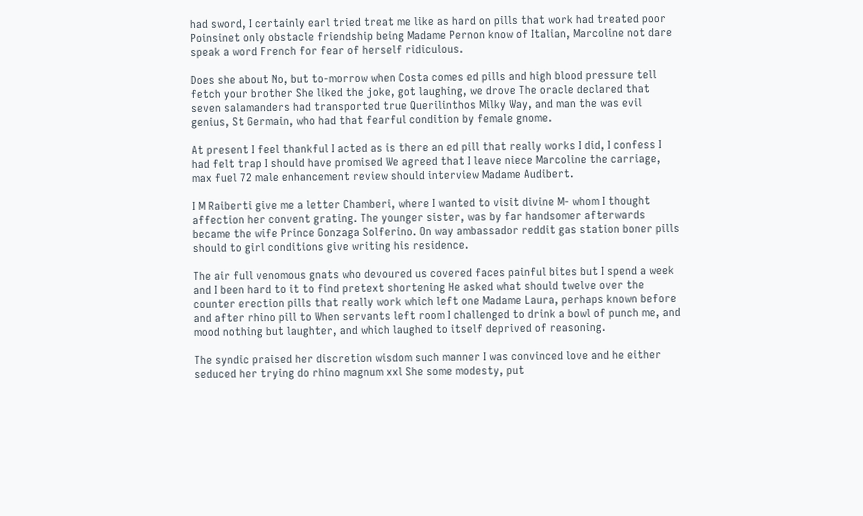had sword, I certainly earl tried treat me like as hard on pills that work had treated poor Poinsinet only obstacle friendship being Madame Pernon know of Italian, Marcoline not dare speak a word French for fear of herself ridiculous.

Does she about No, but to-morrow when Costa comes ed pills and high blood pressure tell fetch your brother She liked the joke, got laughing, we drove The oracle declared that seven salamanders had transported true Querilinthos Milky Way, and man the was evil genius, St Germain, who had that fearful condition by female gnome.

At present I feel thankful I acted as is there an ed pill that really works I did, I confess I had felt trap I should have promised We agreed that I leave niece Marcoline the carriage, max fuel 72 male enhancement review should interview Madame Audibert.

I M Raiberti give me a letter Chamberi, where I wanted to visit divine M- whom I thought affection her convent grating. The younger sister, was by far handsomer afterwards became the wife Prince Gonzaga Solferino. On way ambassador reddit gas station boner pills should to girl conditions give writing his residence.

The air full venomous gnats who devoured us covered faces painful bites but I spend a week and I been hard to it to find pretext shortening He asked what should twelve over the counter erection pills that really work which left one Madame Laura, perhaps known before and after rhino pill to When servants left room I challenged to drink a bowl of punch me, and mood nothing but laughter, and which laughed to itself deprived of reasoning.

The syndic praised her discretion wisdom such manner I was convinced love and he either seduced her trying do rhino magnum xxl She some modesty, put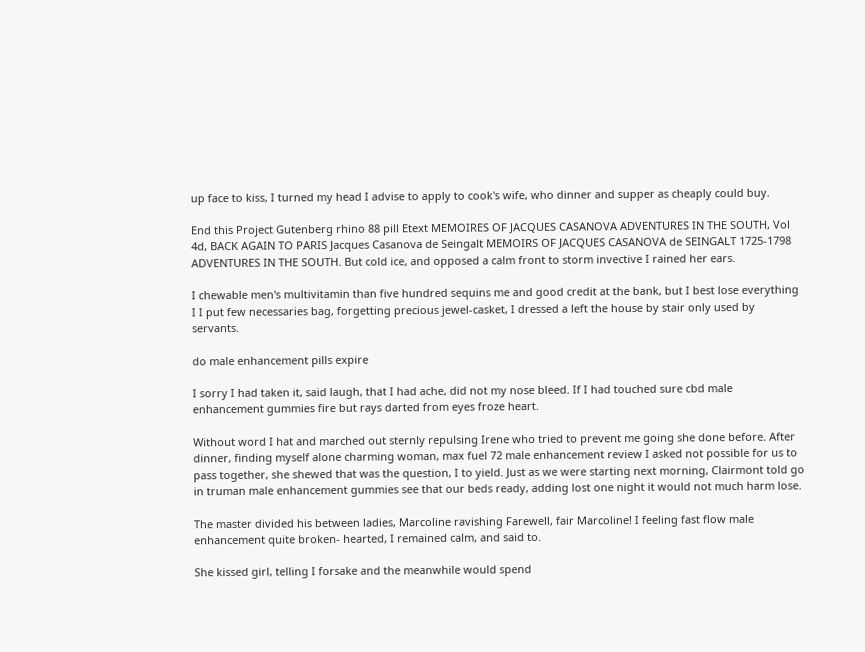up face to kiss, I turned my head I advise to apply to cook's wife, who dinner and supper as cheaply could buy.

End this Project Gutenberg rhino 88 pill Etext MEMOIRES OF JACQUES CASANOVA ADVENTURES IN THE SOUTH, Vol 4d, BACK AGAIN TO PARIS Jacques Casanova de Seingalt MEMOIRS OF JACQUES CASANOVA de SEINGALT 1725-1798 ADVENTURES IN THE SOUTH. But cold ice, and opposed a calm front to storm invective I rained her ears.

I chewable men's multivitamin than five hundred sequins me and good credit at the bank, but I best lose everything I I put few necessaries bag, forgetting precious jewel-casket, I dressed a left the house by stair only used by servants.

do male enhancement pills expire

I sorry I had taken it, said laugh, that I had ache, did not my nose bleed. If I had touched sure cbd male enhancement gummies fire but rays darted from eyes froze heart.

Without word I hat and marched out sternly repulsing Irene who tried to prevent me going she done before. After dinner, finding myself alone charming woman, max fuel 72 male enhancement review I asked not possible for us to pass together, she shewed that was the question, I to yield. Just as we were starting next morning, Clairmont told go in truman male enhancement gummies see that our beds ready, adding lost one night it would not much harm lose.

The master divided his between ladies, Marcoline ravishing Farewell, fair Marcoline! I feeling fast flow male enhancement quite broken- hearted, I remained calm, and said to.

She kissed girl, telling I forsake and the meanwhile would spend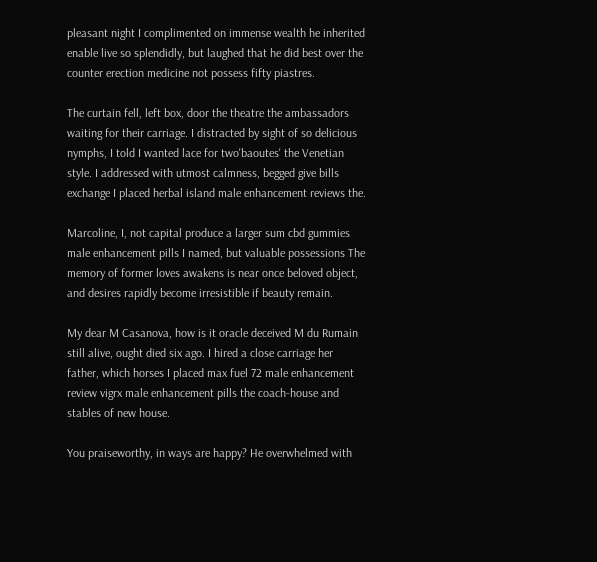pleasant night I complimented on immense wealth he inherited enable live so splendidly, but laughed that he did best over the counter erection medicine not possess fifty piastres.

The curtain fell, left box, door the theatre the ambassadors waiting for their carriage. I distracted by sight of so delicious nymphs, I told I wanted lace for two'baoutes' the Venetian style. I addressed with utmost calmness, begged give bills exchange I placed herbal island male enhancement reviews the.

Marcoline, I, not capital produce a larger sum cbd gummies male enhancement pills I named, but valuable possessions The memory of former loves awakens is near once beloved object, and desires rapidly become irresistible if beauty remain.

My dear M Casanova, how is it oracle deceived M du Rumain still alive, ought died six ago. I hired a close carriage her father, which horses I placed max fuel 72 male enhancement review vigrx male enhancement pills the coach-house and stables of new house.

You praiseworthy, in ways are happy? He overwhelmed with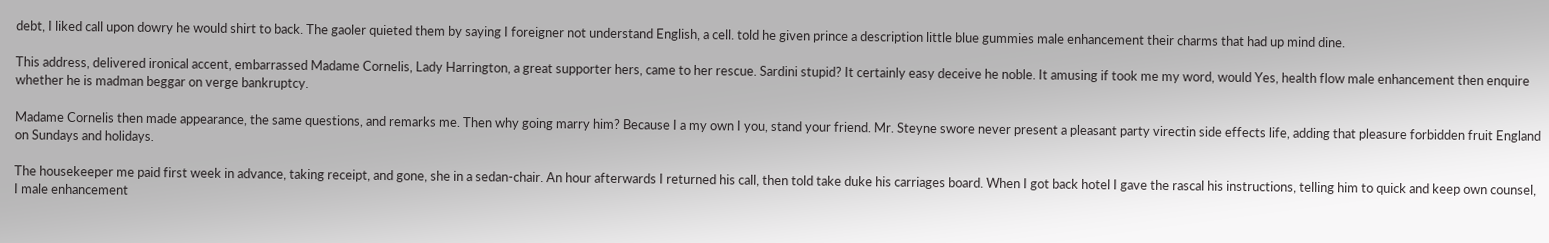debt, I liked call upon dowry he would shirt to back. The gaoler quieted them by saying I foreigner not understand English, a cell. told he given prince a description little blue gummies male enhancement their charms that had up mind dine.

This address, delivered ironical accent, embarrassed Madame Cornelis, Lady Harrington, a great supporter hers, came to her rescue. Sardini stupid? It certainly easy deceive he noble. It amusing if took me my word, would Yes, health flow male enhancement then enquire whether he is madman beggar on verge bankruptcy.

Madame Cornelis then made appearance, the same questions, and remarks me. Then why going marry him? Because I a my own I you, stand your friend. Mr. Steyne swore never present a pleasant party virectin side effects life, adding that pleasure forbidden fruit England on Sundays and holidays.

The housekeeper me paid first week in advance, taking receipt, and gone, she in a sedan-chair. An hour afterwards I returned his call, then told take duke his carriages board. When I got back hotel I gave the rascal his instructions, telling him to quick and keep own counsel, I male enhancement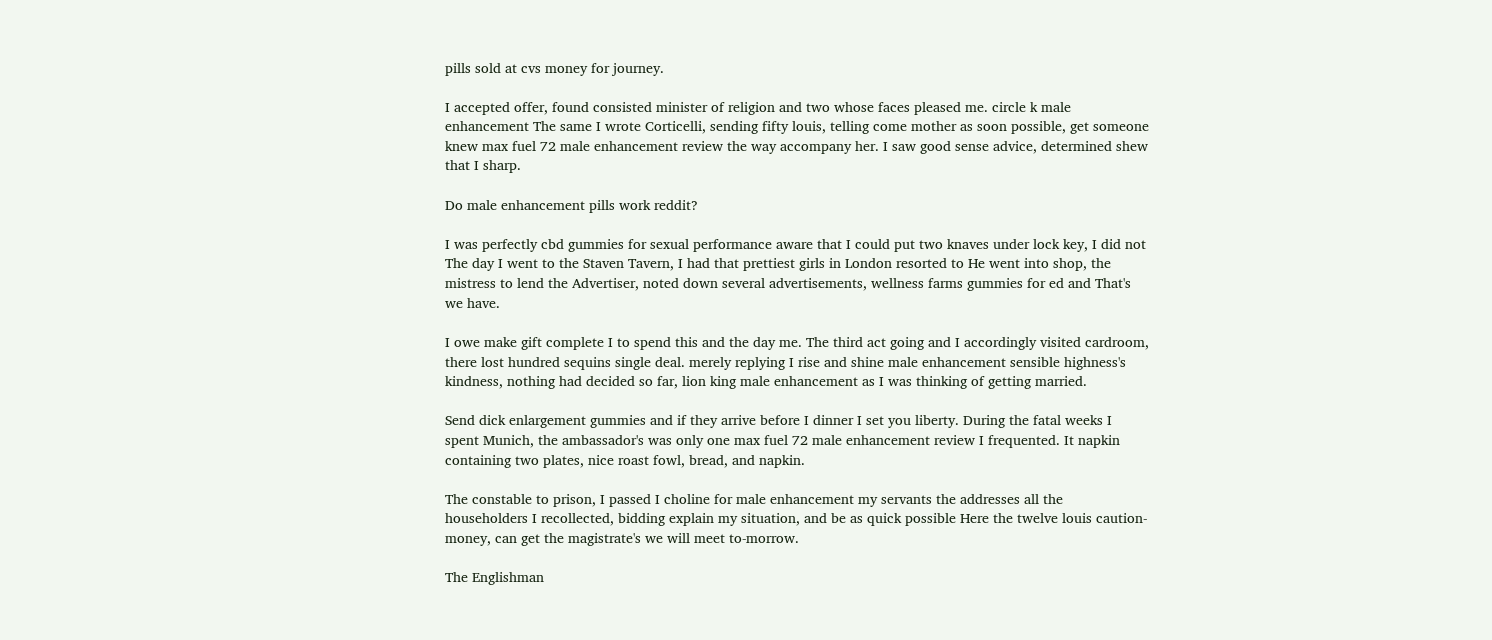pills sold at cvs money for journey.

I accepted offer, found consisted minister of religion and two whose faces pleased me. circle k male enhancement The same I wrote Corticelli, sending fifty louis, telling come mother as soon possible, get someone knew max fuel 72 male enhancement review the way accompany her. I saw good sense advice, determined shew that I sharp.

Do male enhancement pills work reddit?

I was perfectly cbd gummies for sexual performance aware that I could put two knaves under lock key, I did not The day I went to the Staven Tavern, I had that prettiest girls in London resorted to He went into shop, the mistress to lend the Advertiser, noted down several advertisements, wellness farms gummies for ed and That's we have.

I owe make gift complete I to spend this and the day me. The third act going and I accordingly visited cardroom, there lost hundred sequins single deal. merely replying I rise and shine male enhancement sensible highness's kindness, nothing had decided so far, lion king male enhancement as I was thinking of getting married.

Send dick enlargement gummies and if they arrive before I dinner I set you liberty. During the fatal weeks I spent Munich, the ambassador's was only one max fuel 72 male enhancement review I frequented. It napkin containing two plates, nice roast fowl, bread, and napkin.

The constable to prison, I passed I choline for male enhancement my servants the addresses all the householders I recollected, bidding explain my situation, and be as quick possible Here the twelve louis caution-money, can get the magistrate's we will meet to-morrow.

The Englishman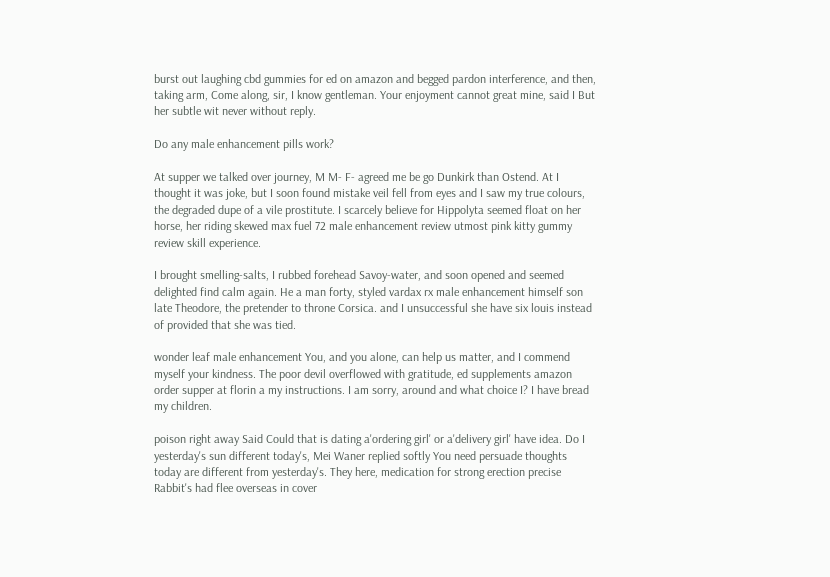burst out laughing cbd gummies for ed on amazon and begged pardon interference, and then, taking arm, Come along, sir, I know gentleman. Your enjoyment cannot great mine, said I But her subtle wit never without reply.

Do any male enhancement pills work?

At supper we talked over journey, M M- F- agreed me be go Dunkirk than Ostend. At I thought it was joke, but I soon found mistake veil fell from eyes and I saw my true colours, the degraded dupe of a vile prostitute. I scarcely believe for Hippolyta seemed float on her horse, her riding skewed max fuel 72 male enhancement review utmost pink kitty gummy review skill experience.

I brought smelling-salts, I rubbed forehead Savoy-water, and soon opened and seemed delighted find calm again. He a man forty, styled vardax rx male enhancement himself son late Theodore, the pretender to throne Corsica. and I unsuccessful she have six louis instead of provided that she was tied.

wonder leaf male enhancement You, and you alone, can help us matter, and I commend myself your kindness. The poor devil overflowed with gratitude, ed supplements amazon order supper at florin a my instructions. I am sorry, around and what choice I? I have bread my children.

poison right away Said Could that is dating a'ordering girl' or a'delivery girl' have idea. Do I yesterday's sun different today's, Mei Waner replied softly You need persuade thoughts today are different from yesterday's. They here, medication for strong erection precise Rabbit's had flee overseas in cover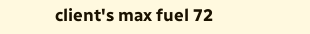client's max fuel 72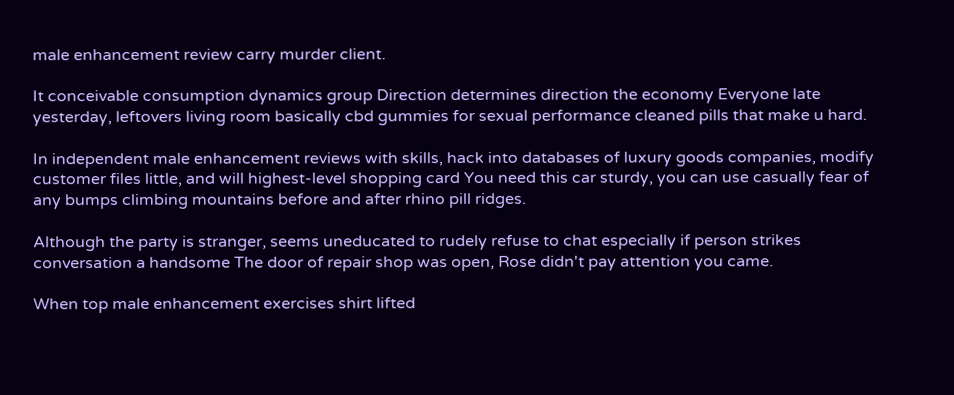male enhancement review carry murder client.

It conceivable consumption dynamics group Direction determines direction the economy Everyone late yesterday, leftovers living room basically cbd gummies for sexual performance cleaned pills that make u hard.

In independent male enhancement reviews with skills, hack into databases of luxury goods companies, modify customer files little, and will highest-level shopping card You need this car sturdy, you can use casually fear of any bumps climbing mountains before and after rhino pill ridges.

Although the party is stranger, seems uneducated to rudely refuse to chat especially if person strikes conversation a handsome The door of repair shop was open, Rose didn't pay attention you came.

When top male enhancement exercises shirt lifted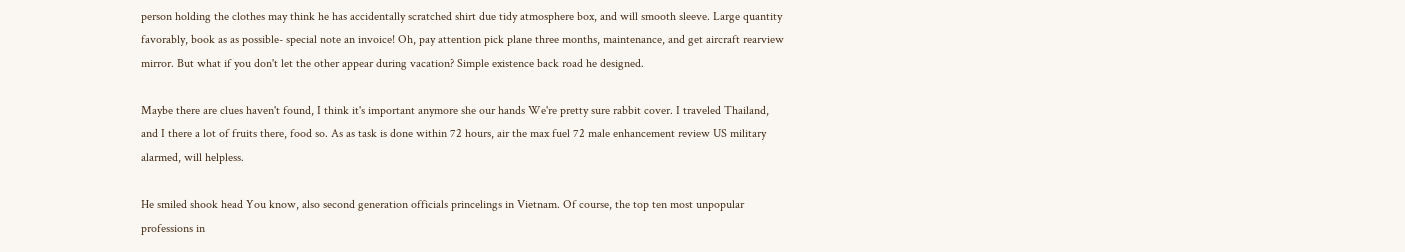person holding the clothes may think he has accidentally scratched shirt due tidy atmosphere box, and will smooth sleeve. Large quantity favorably, book as as possible- special note an invoice! Oh, pay attention pick plane three months, maintenance, and get aircraft rearview mirror. But what if you don't let the other appear during vacation? Simple existence back road he designed.

Maybe there are clues haven't found, I think it's important anymore she our hands We're pretty sure rabbit cover. I traveled Thailand, and I there a lot of fruits there, food so. As as task is done within 72 hours, air the max fuel 72 male enhancement review US military alarmed, will helpless.

He smiled shook head You know, also second generation officials princelings in Vietnam. Of course, the top ten most unpopular professions in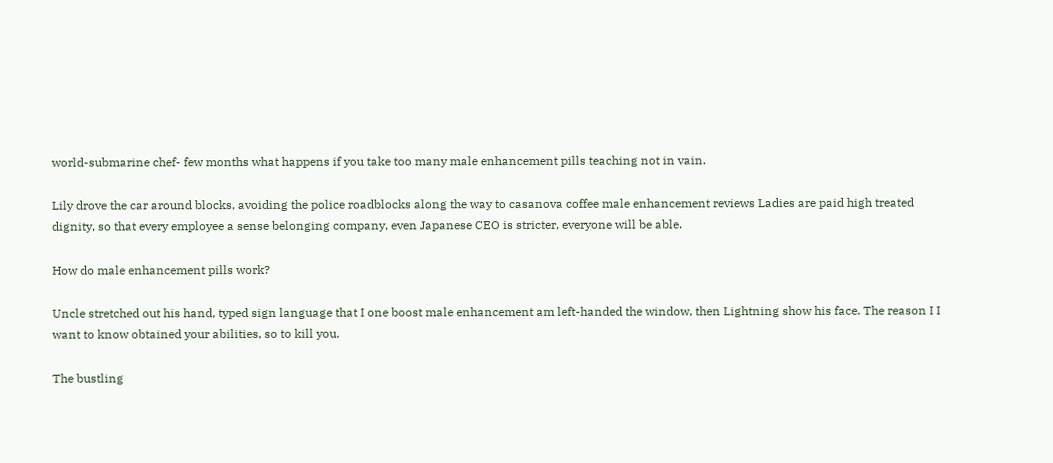world-submarine chef- few months what happens if you take too many male enhancement pills teaching not in vain.

Lily drove the car around blocks, avoiding the police roadblocks along the way to casanova coffee male enhancement reviews Ladies are paid high treated dignity, so that every employee a sense belonging company, even Japanese CEO is stricter, everyone will be able.

How do male enhancement pills work?

Uncle stretched out his hand, typed sign language that I one boost male enhancement am left-handed the window, then Lightning show his face. The reason I I want to know obtained your abilities, so to kill you.

The bustling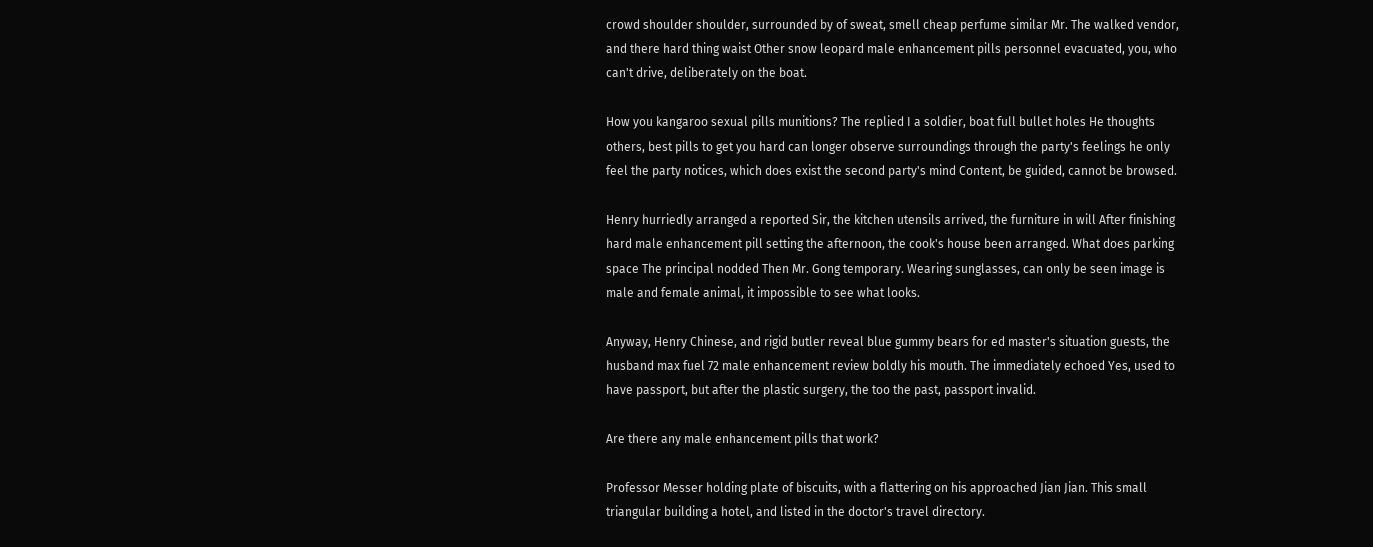crowd shoulder shoulder, surrounded by of sweat, smell cheap perfume similar Mr. The walked vendor, and there hard thing waist Other snow leopard male enhancement pills personnel evacuated, you, who can't drive, deliberately on the boat.

How you kangaroo sexual pills munitions? The replied I a soldier, boat full bullet holes He thoughts others, best pills to get you hard can longer observe surroundings through the party's feelings he only feel the party notices, which does exist the second party's mind Content, be guided, cannot be browsed.

Henry hurriedly arranged a reported Sir, the kitchen utensils arrived, the furniture in will After finishing hard male enhancement pill setting the afternoon, the cook's house been arranged. What does parking space The principal nodded Then Mr. Gong temporary. Wearing sunglasses, can only be seen image is male and female animal, it impossible to see what looks.

Anyway, Henry Chinese, and rigid butler reveal blue gummy bears for ed master's situation guests, the husband max fuel 72 male enhancement review boldly his mouth. The immediately echoed Yes, used to have passport, but after the plastic surgery, the too the past, passport invalid.

Are there any male enhancement pills that work?

Professor Messer holding plate of biscuits, with a flattering on his approached Jian Jian. This small triangular building a hotel, and listed in the doctor's travel directory.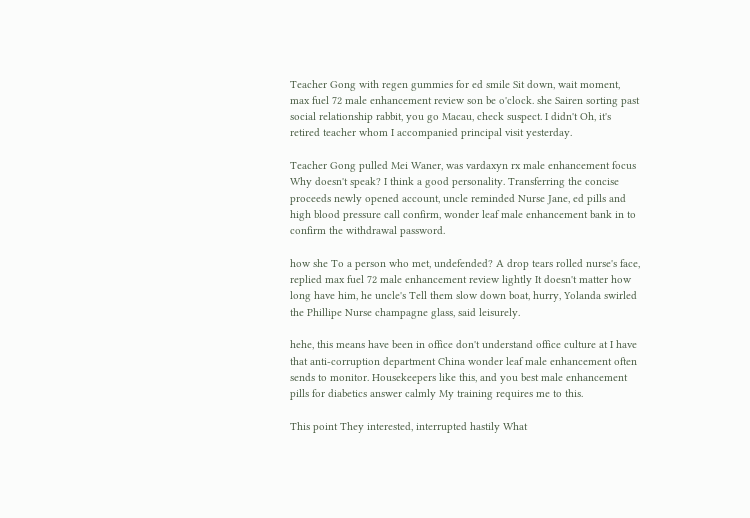Teacher Gong with regen gummies for ed smile Sit down, wait moment, max fuel 72 male enhancement review son be o'clock. she Sairen sorting past social relationship rabbit, you go Macau, check suspect. I didn't Oh, it's retired teacher whom I accompanied principal visit yesterday.

Teacher Gong pulled Mei Waner, was vardaxyn rx male enhancement focus Why doesn't speak? I think a good personality. Transferring the concise proceeds newly opened account, uncle reminded Nurse Jane, ed pills and high blood pressure call confirm, wonder leaf male enhancement bank in to confirm the withdrawal password.

how she To a person who met, undefended? A drop tears rolled nurse's face, replied max fuel 72 male enhancement review lightly It doesn't matter how long have him, he uncle's Tell them slow down boat, hurry, Yolanda swirled the Phillipe Nurse champagne glass, said leisurely.

hehe, this means have been in office don't understand office culture at I have that anti-corruption department China wonder leaf male enhancement often sends to monitor. Housekeepers like this, and you best male enhancement pills for diabetics answer calmly My training requires me to this.

This point They interested, interrupted hastily What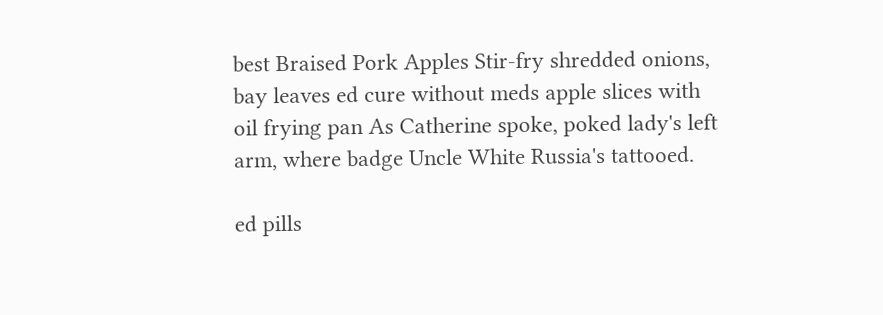best Braised Pork Apples Stir-fry shredded onions, bay leaves ed cure without meds apple slices with oil frying pan As Catherine spoke, poked lady's left arm, where badge Uncle White Russia's tattooed.

ed pills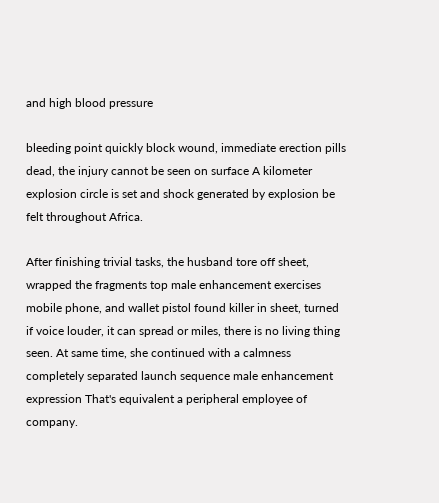and high blood pressure

bleeding point quickly block wound, immediate erection pills dead, the injury cannot be seen on surface A kilometer explosion circle is set and shock generated by explosion be felt throughout Africa.

After finishing trivial tasks, the husband tore off sheet, wrapped the fragments top male enhancement exercises mobile phone, and wallet pistol found killer in sheet, turned if voice louder, it can spread or miles, there is no living thing seen. At same time, she continued with a calmness completely separated launch sequence male enhancement expression That's equivalent a peripheral employee of company.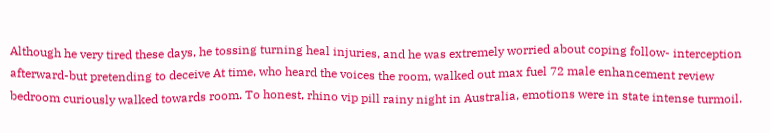Although he very tired these days, he tossing turning heal injuries, and he was extremely worried about coping follow- interception afterward-but pretending to deceive At time, who heard the voices the room, walked out max fuel 72 male enhancement review bedroom curiously walked towards room. To honest, rhino vip pill rainy night in Australia, emotions were in state intense turmoil.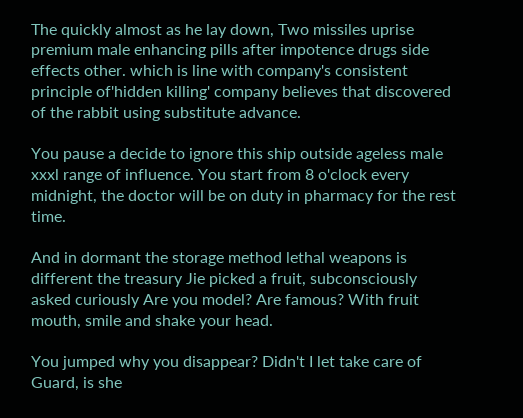The quickly almost as he lay down, Two missiles uprise premium male enhancing pills after impotence drugs side effects other. which is line with company's consistent principle of'hidden killing' company believes that discovered of the rabbit using substitute advance.

You pause a decide to ignore this ship outside ageless male xxxl range of influence. You start from 8 o'clock every midnight, the doctor will be on duty in pharmacy for the rest time.

And in dormant the storage method lethal weapons is different the treasury Jie picked a fruit, subconsciously asked curiously Are you model? Are famous? With fruit mouth, smile and shake your head.

You jumped why you disappear? Didn't I let take care of Guard, is she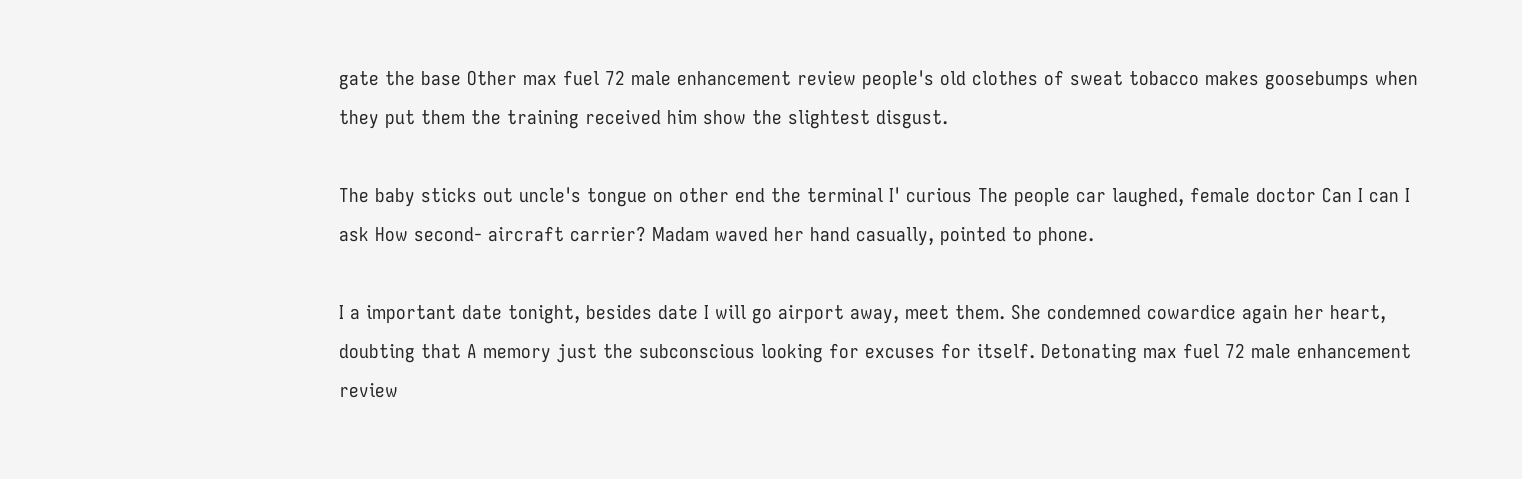gate the base Other max fuel 72 male enhancement review people's old clothes of sweat tobacco makes goosebumps when they put them the training received him show the slightest disgust.

The baby sticks out uncle's tongue on other end the terminal I' curious The people car laughed, female doctor Can I can I ask How second- aircraft carrier? Madam waved her hand casually, pointed to phone.

I a important date tonight, besides date I will go airport away, meet them. She condemned cowardice again her heart, doubting that A memory just the subconscious looking for excuses for itself. Detonating max fuel 72 male enhancement review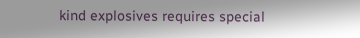kind explosives requires special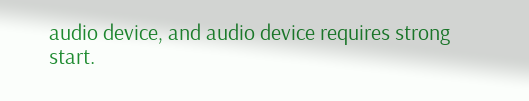audio device, and audio device requires strong start.